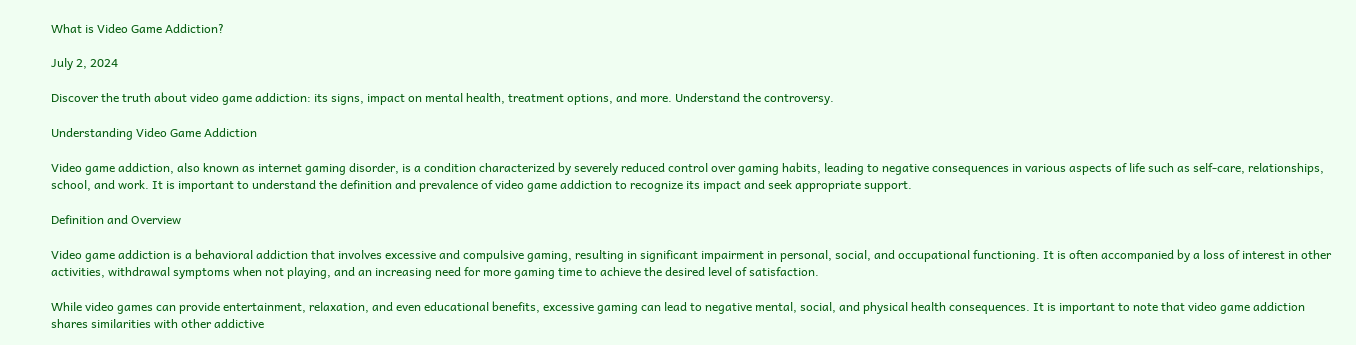What is Video Game Addiction?

July 2, 2024

Discover the truth about video game addiction: its signs, impact on mental health, treatment options, and more. Understand the controversy.

Understanding Video Game Addiction

Video game addiction, also known as internet gaming disorder, is a condition characterized by severely reduced control over gaming habits, leading to negative consequences in various aspects of life such as self-care, relationships, school, and work. It is important to understand the definition and prevalence of video game addiction to recognize its impact and seek appropriate support.

Definition and Overview

Video game addiction is a behavioral addiction that involves excessive and compulsive gaming, resulting in significant impairment in personal, social, and occupational functioning. It is often accompanied by a loss of interest in other activities, withdrawal symptoms when not playing, and an increasing need for more gaming time to achieve the desired level of satisfaction.

While video games can provide entertainment, relaxation, and even educational benefits, excessive gaming can lead to negative mental, social, and physical health consequences. It is important to note that video game addiction shares similarities with other addictive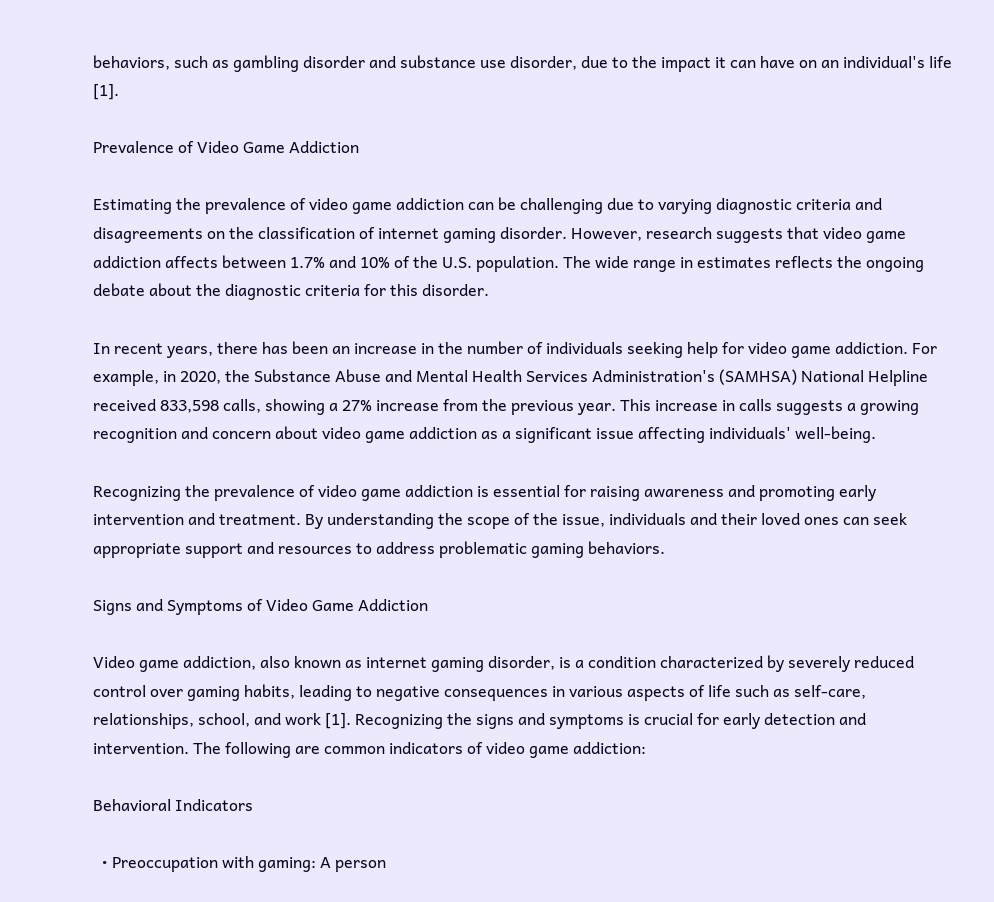behaviors, such as gambling disorder and substance use disorder, due to the impact it can have on an individual's life [1].

Prevalence of Video Game Addiction

Estimating the prevalence of video game addiction can be challenging due to varying diagnostic criteria and disagreements on the classification of internet gaming disorder. However, research suggests that video game addiction affects between 1.7% and 10% of the U.S. population. The wide range in estimates reflects the ongoing debate about the diagnostic criteria for this disorder.

In recent years, there has been an increase in the number of individuals seeking help for video game addiction. For example, in 2020, the Substance Abuse and Mental Health Services Administration's (SAMHSA) National Helpline received 833,598 calls, showing a 27% increase from the previous year. This increase in calls suggests a growing recognition and concern about video game addiction as a significant issue affecting individuals' well-being.

Recognizing the prevalence of video game addiction is essential for raising awareness and promoting early intervention and treatment. By understanding the scope of the issue, individuals and their loved ones can seek appropriate support and resources to address problematic gaming behaviors.

Signs and Symptoms of Video Game Addiction

Video game addiction, also known as internet gaming disorder, is a condition characterized by severely reduced control over gaming habits, leading to negative consequences in various aspects of life such as self-care, relationships, school, and work [1]. Recognizing the signs and symptoms is crucial for early detection and intervention. The following are common indicators of video game addiction:

Behavioral Indicators

  • Preoccupation with gaming: A person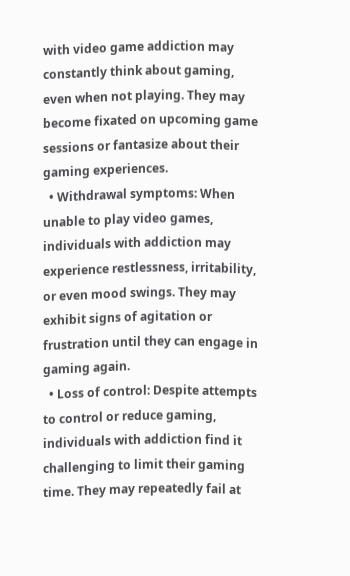with video game addiction may constantly think about gaming, even when not playing. They may become fixated on upcoming game sessions or fantasize about their gaming experiences.
  • Withdrawal symptoms: When unable to play video games, individuals with addiction may experience restlessness, irritability, or even mood swings. They may exhibit signs of agitation or frustration until they can engage in gaming again.
  • Loss of control: Despite attempts to control or reduce gaming, individuals with addiction find it challenging to limit their gaming time. They may repeatedly fail at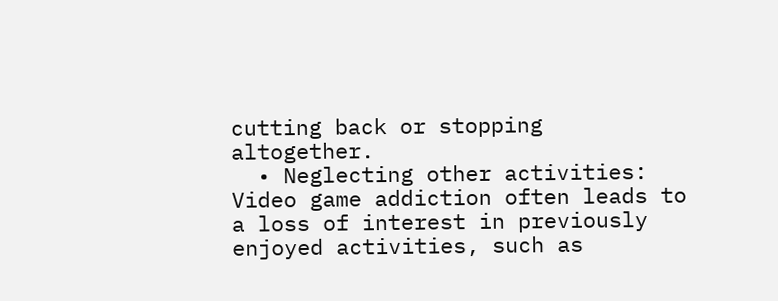cutting back or stopping altogether.
  • Neglecting other activities: Video game addiction often leads to a loss of interest in previously enjoyed activities, such as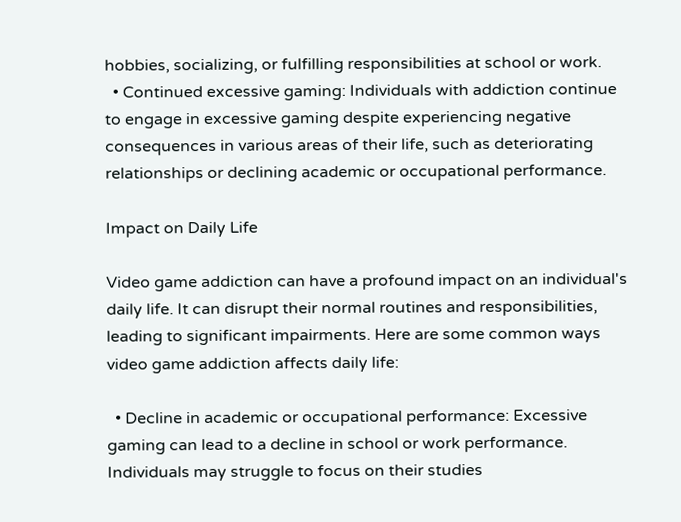hobbies, socializing, or fulfilling responsibilities at school or work.
  • Continued excessive gaming: Individuals with addiction continue to engage in excessive gaming despite experiencing negative consequences in various areas of their life, such as deteriorating relationships or declining academic or occupational performance.

Impact on Daily Life

Video game addiction can have a profound impact on an individual's daily life. It can disrupt their normal routines and responsibilities, leading to significant impairments. Here are some common ways video game addiction affects daily life:

  • Decline in academic or occupational performance: Excessive gaming can lead to a decline in school or work performance. Individuals may struggle to focus on their studies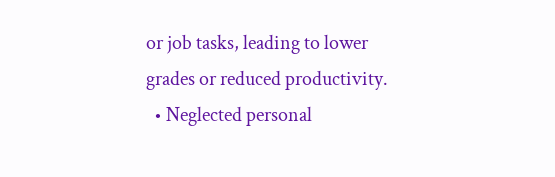or job tasks, leading to lower grades or reduced productivity.
  • Neglected personal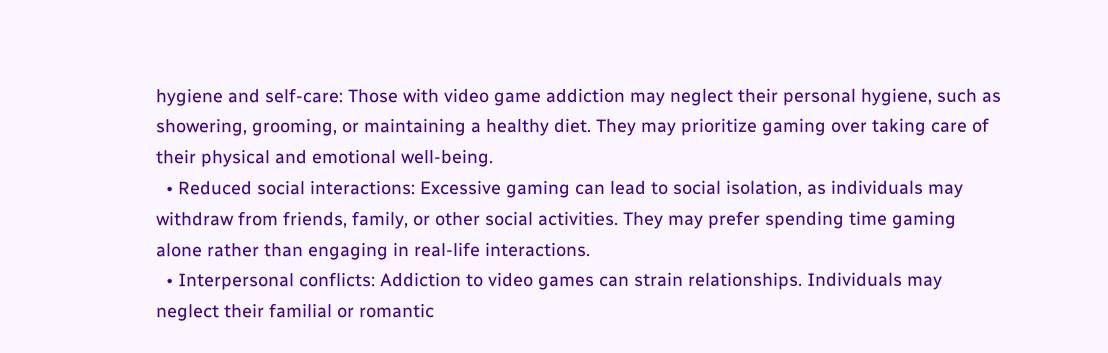hygiene and self-care: Those with video game addiction may neglect their personal hygiene, such as showering, grooming, or maintaining a healthy diet. They may prioritize gaming over taking care of their physical and emotional well-being.
  • Reduced social interactions: Excessive gaming can lead to social isolation, as individuals may withdraw from friends, family, or other social activities. They may prefer spending time gaming alone rather than engaging in real-life interactions.
  • Interpersonal conflicts: Addiction to video games can strain relationships. Individuals may neglect their familial or romantic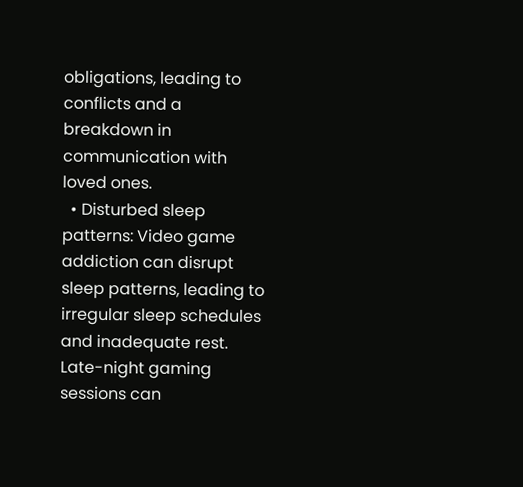obligations, leading to conflicts and a breakdown in communication with loved ones.
  • Disturbed sleep patterns: Video game addiction can disrupt sleep patterns, leading to irregular sleep schedules and inadequate rest. Late-night gaming sessions can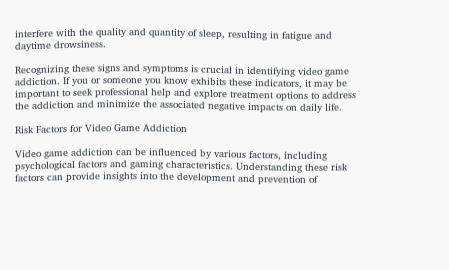interfere with the quality and quantity of sleep, resulting in fatigue and daytime drowsiness.

Recognizing these signs and symptoms is crucial in identifying video game addiction. If you or someone you know exhibits these indicators, it may be important to seek professional help and explore treatment options to address the addiction and minimize the associated negative impacts on daily life.

Risk Factors for Video Game Addiction

Video game addiction can be influenced by various factors, including psychological factors and gaming characteristics. Understanding these risk factors can provide insights into the development and prevention of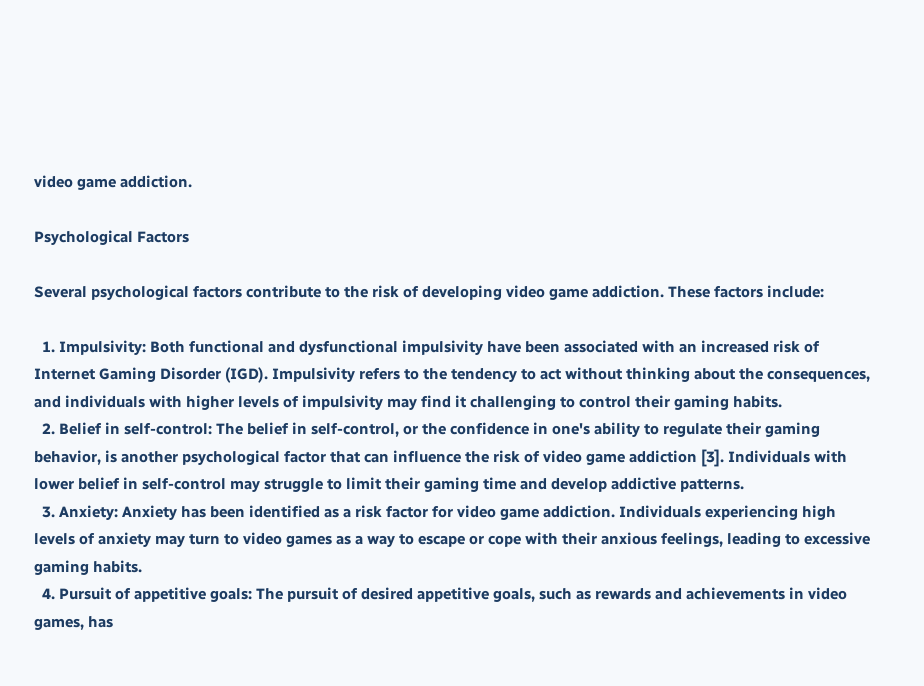video game addiction.

Psychological Factors

Several psychological factors contribute to the risk of developing video game addiction. These factors include:

  1. Impulsivity: Both functional and dysfunctional impulsivity have been associated with an increased risk of Internet Gaming Disorder (IGD). Impulsivity refers to the tendency to act without thinking about the consequences, and individuals with higher levels of impulsivity may find it challenging to control their gaming habits.
  2. Belief in self-control: The belief in self-control, or the confidence in one's ability to regulate their gaming behavior, is another psychological factor that can influence the risk of video game addiction [3]. Individuals with lower belief in self-control may struggle to limit their gaming time and develop addictive patterns.
  3. Anxiety: Anxiety has been identified as a risk factor for video game addiction. Individuals experiencing high levels of anxiety may turn to video games as a way to escape or cope with their anxious feelings, leading to excessive gaming habits.
  4. Pursuit of appetitive goals: The pursuit of desired appetitive goals, such as rewards and achievements in video games, has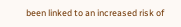been linked to an increased risk of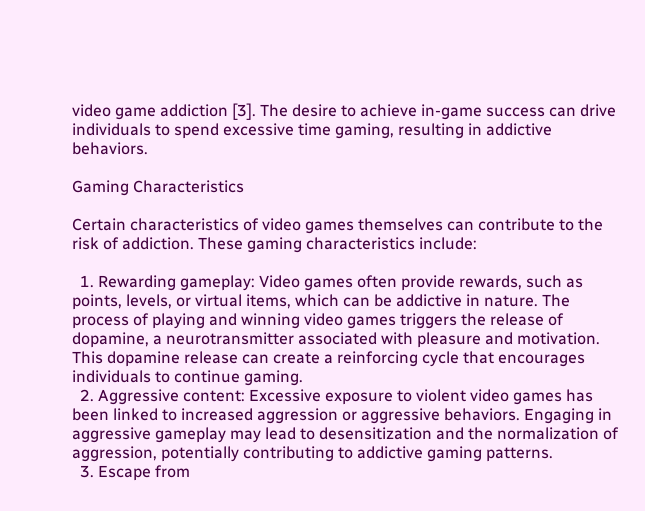video game addiction [3]. The desire to achieve in-game success can drive individuals to spend excessive time gaming, resulting in addictive behaviors.

Gaming Characteristics

Certain characteristics of video games themselves can contribute to the risk of addiction. These gaming characteristics include:

  1. Rewarding gameplay: Video games often provide rewards, such as points, levels, or virtual items, which can be addictive in nature. The process of playing and winning video games triggers the release of dopamine, a neurotransmitter associated with pleasure and motivation. This dopamine release can create a reinforcing cycle that encourages individuals to continue gaming.
  2. Aggressive content: Excessive exposure to violent video games has been linked to increased aggression or aggressive behaviors. Engaging in aggressive gameplay may lead to desensitization and the normalization of aggression, potentially contributing to addictive gaming patterns.
  3. Escape from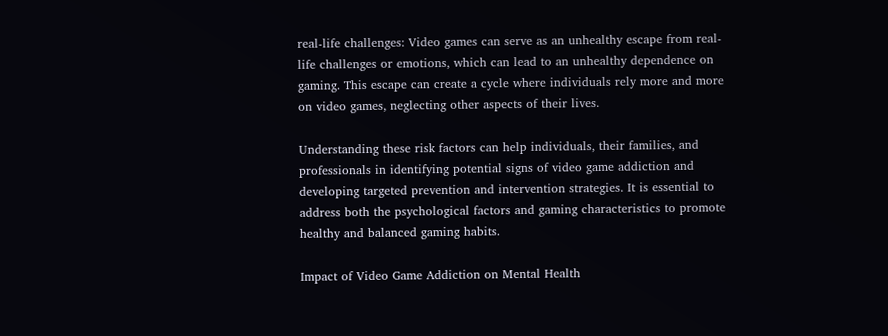real-life challenges: Video games can serve as an unhealthy escape from real-life challenges or emotions, which can lead to an unhealthy dependence on gaming. This escape can create a cycle where individuals rely more and more on video games, neglecting other aspects of their lives.

Understanding these risk factors can help individuals, their families, and professionals in identifying potential signs of video game addiction and developing targeted prevention and intervention strategies. It is essential to address both the psychological factors and gaming characteristics to promote healthy and balanced gaming habits.

Impact of Video Game Addiction on Mental Health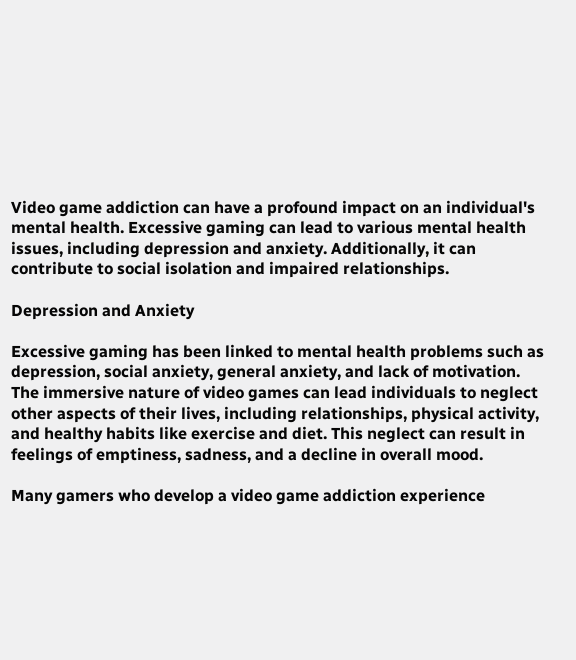Video game addiction can have a profound impact on an individual's mental health. Excessive gaming can lead to various mental health issues, including depression and anxiety. Additionally, it can contribute to social isolation and impaired relationships.

Depression and Anxiety

Excessive gaming has been linked to mental health problems such as depression, social anxiety, general anxiety, and lack of motivation. The immersive nature of video games can lead individuals to neglect other aspects of their lives, including relationships, physical activity, and healthy habits like exercise and diet. This neglect can result in feelings of emptiness, sadness, and a decline in overall mood.

Many gamers who develop a video game addiction experience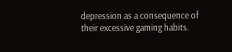depression as a consequence of their excessive gaming habits.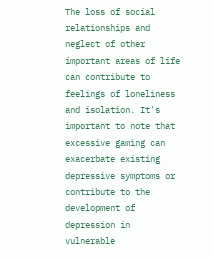The loss of social relationships and neglect of other important areas of life can contribute to feelings of loneliness and isolation. It's important to note that excessive gaming can exacerbate existing depressive symptoms or contribute to the development of depression in vulnerable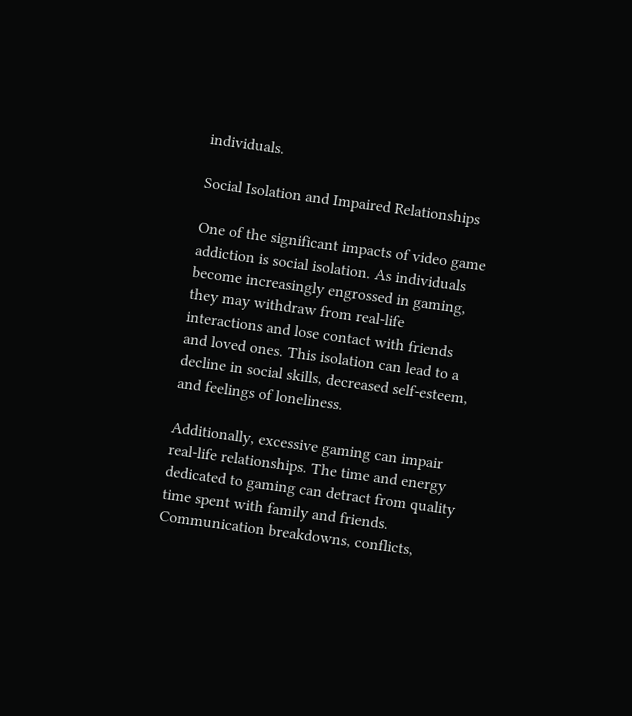individuals.

Social Isolation and Impaired Relationships

One of the significant impacts of video game addiction is social isolation. As individuals become increasingly engrossed in gaming, they may withdraw from real-life interactions and lose contact with friends and loved ones. This isolation can lead to a decline in social skills, decreased self-esteem, and feelings of loneliness.

Additionally, excessive gaming can impair real-life relationships. The time and energy dedicated to gaming can detract from quality time spent with family and friends. Communication breakdowns, conflicts,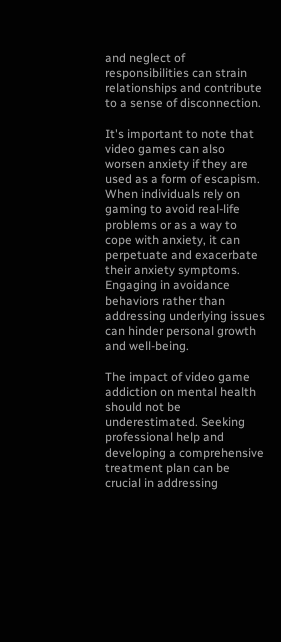and neglect of responsibilities can strain relationships and contribute to a sense of disconnection.

It's important to note that video games can also worsen anxiety if they are used as a form of escapism. When individuals rely on gaming to avoid real-life problems or as a way to cope with anxiety, it can perpetuate and exacerbate their anxiety symptoms. Engaging in avoidance behaviors rather than addressing underlying issues can hinder personal growth and well-being.

The impact of video game addiction on mental health should not be underestimated. Seeking professional help and developing a comprehensive treatment plan can be crucial in addressing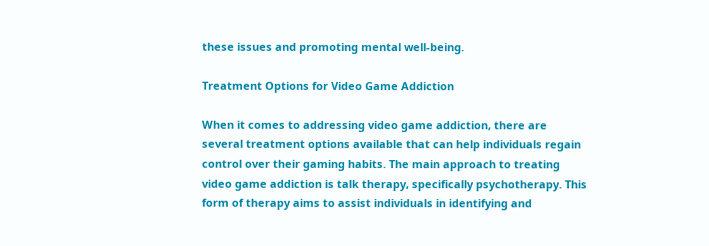these issues and promoting mental well-being.

Treatment Options for Video Game Addiction

When it comes to addressing video game addiction, there are several treatment options available that can help individuals regain control over their gaming habits. The main approach to treating video game addiction is talk therapy, specifically psychotherapy. This form of therapy aims to assist individuals in identifying and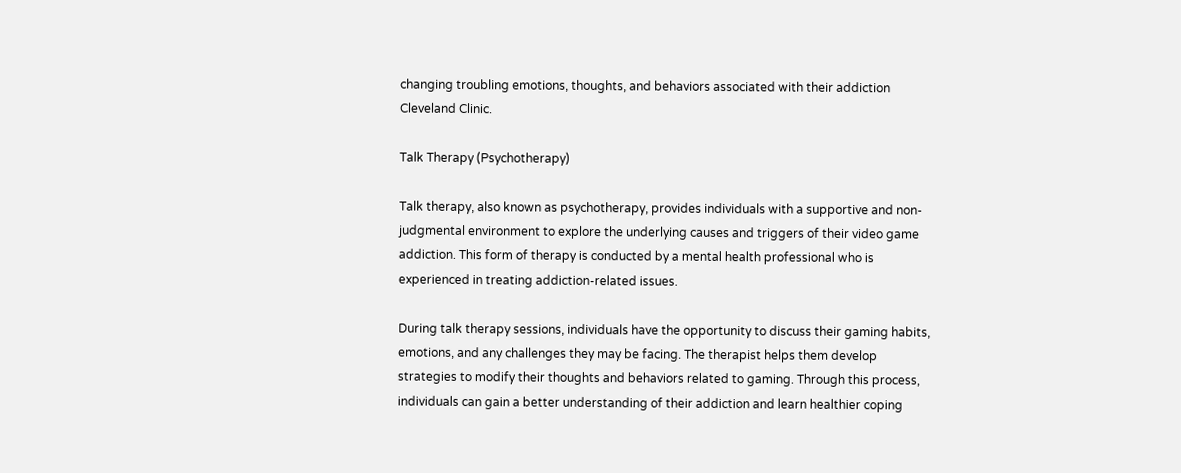changing troubling emotions, thoughts, and behaviors associated with their addiction Cleveland Clinic.

Talk Therapy (Psychotherapy)

Talk therapy, also known as psychotherapy, provides individuals with a supportive and non-judgmental environment to explore the underlying causes and triggers of their video game addiction. This form of therapy is conducted by a mental health professional who is experienced in treating addiction-related issues.

During talk therapy sessions, individuals have the opportunity to discuss their gaming habits, emotions, and any challenges they may be facing. The therapist helps them develop strategies to modify their thoughts and behaviors related to gaming. Through this process, individuals can gain a better understanding of their addiction and learn healthier coping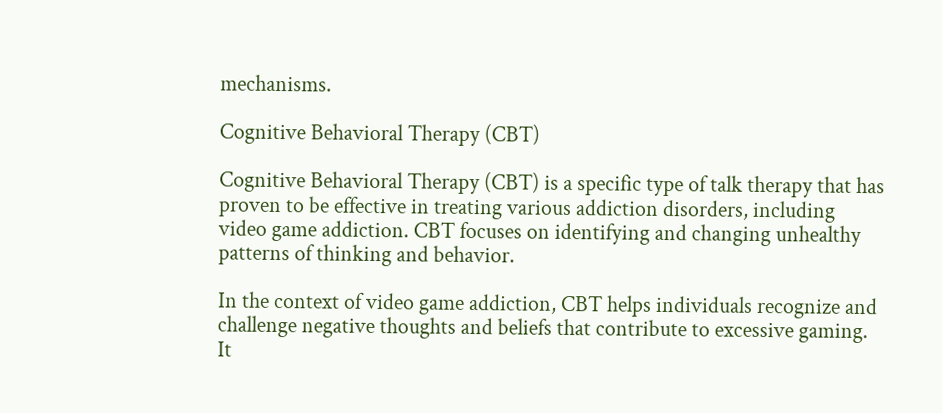mechanisms.

Cognitive Behavioral Therapy (CBT)

Cognitive Behavioral Therapy (CBT) is a specific type of talk therapy that has proven to be effective in treating various addiction disorders, including video game addiction. CBT focuses on identifying and changing unhealthy patterns of thinking and behavior.

In the context of video game addiction, CBT helps individuals recognize and challenge negative thoughts and beliefs that contribute to excessive gaming. It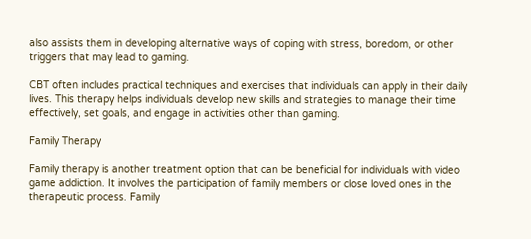also assists them in developing alternative ways of coping with stress, boredom, or other triggers that may lead to gaming.

CBT often includes practical techniques and exercises that individuals can apply in their daily lives. This therapy helps individuals develop new skills and strategies to manage their time effectively, set goals, and engage in activities other than gaming.

Family Therapy

Family therapy is another treatment option that can be beneficial for individuals with video game addiction. It involves the participation of family members or close loved ones in the therapeutic process. Family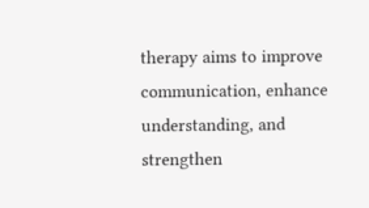therapy aims to improve communication, enhance understanding, and strengthen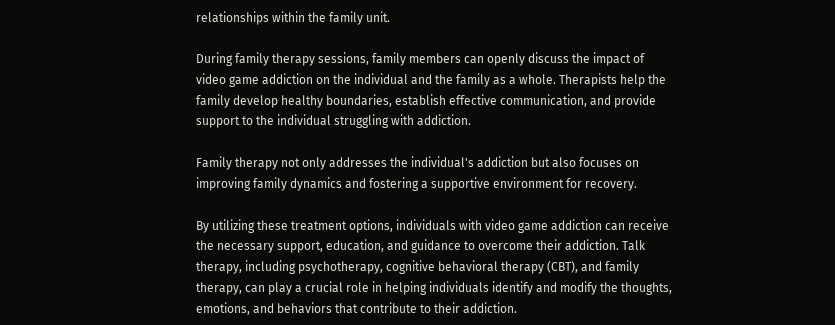relationships within the family unit.

During family therapy sessions, family members can openly discuss the impact of video game addiction on the individual and the family as a whole. Therapists help the family develop healthy boundaries, establish effective communication, and provide support to the individual struggling with addiction.

Family therapy not only addresses the individual's addiction but also focuses on improving family dynamics and fostering a supportive environment for recovery.

By utilizing these treatment options, individuals with video game addiction can receive the necessary support, education, and guidance to overcome their addiction. Talk therapy, including psychotherapy, cognitive behavioral therapy (CBT), and family therapy, can play a crucial role in helping individuals identify and modify the thoughts, emotions, and behaviors that contribute to their addiction.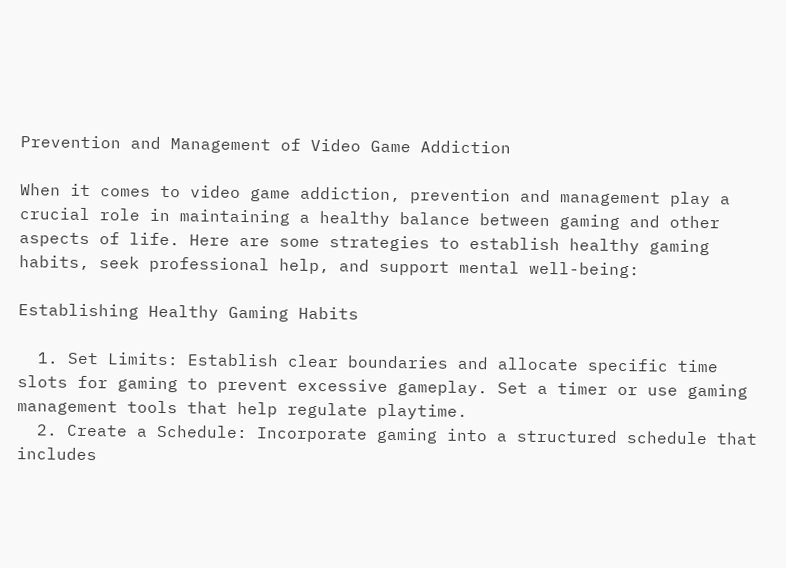Prevention and Management of Video Game Addiction

When it comes to video game addiction, prevention and management play a crucial role in maintaining a healthy balance between gaming and other aspects of life. Here are some strategies to establish healthy gaming habits, seek professional help, and support mental well-being:

Establishing Healthy Gaming Habits

  1. Set Limits: Establish clear boundaries and allocate specific time slots for gaming to prevent excessive gameplay. Set a timer or use gaming management tools that help regulate playtime.
  2. Create a Schedule: Incorporate gaming into a structured schedule that includes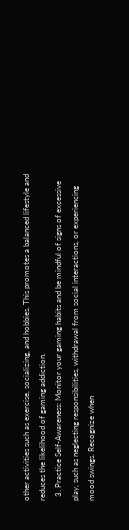other activities such as exercise, socializing, and hobbies. This promotes a balanced lifestyle and reduces the likelihood of gaming addiction.
  3. Practice Self-Awareness: Monitor your gaming habits and be mindful of signs of excessive play, such as neglecting responsibilities, withdrawal from social interactions, or experiencing mood swings. Recognize when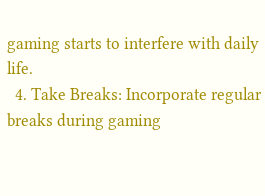gaming starts to interfere with daily life.
  4. Take Breaks: Incorporate regular breaks during gaming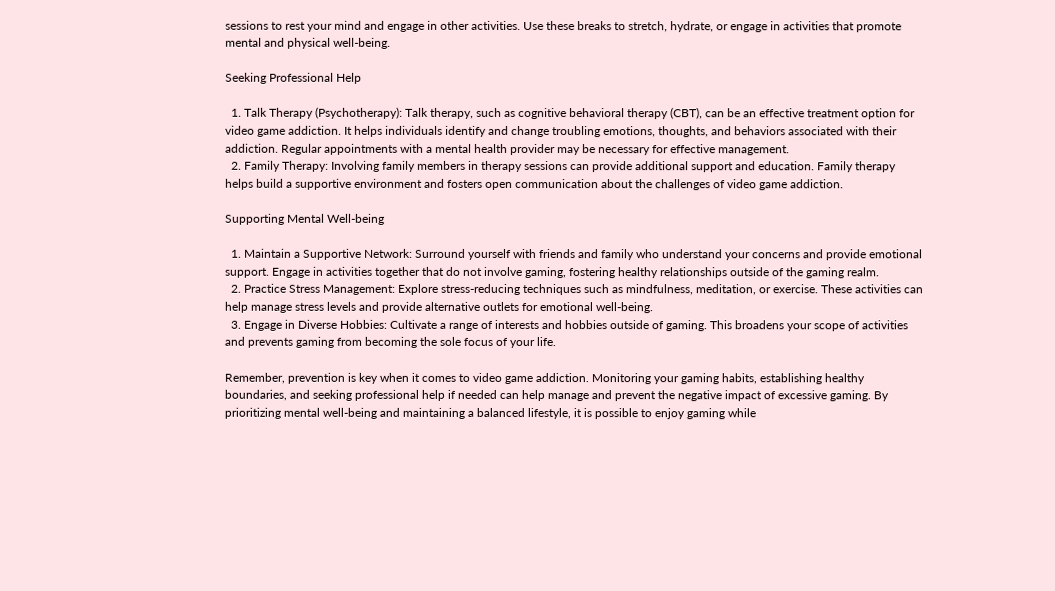sessions to rest your mind and engage in other activities. Use these breaks to stretch, hydrate, or engage in activities that promote mental and physical well-being.

Seeking Professional Help

  1. Talk Therapy (Psychotherapy): Talk therapy, such as cognitive behavioral therapy (CBT), can be an effective treatment option for video game addiction. It helps individuals identify and change troubling emotions, thoughts, and behaviors associated with their addiction. Regular appointments with a mental health provider may be necessary for effective management.
  2. Family Therapy: Involving family members in therapy sessions can provide additional support and education. Family therapy helps build a supportive environment and fosters open communication about the challenges of video game addiction.

Supporting Mental Well-being

  1. Maintain a Supportive Network: Surround yourself with friends and family who understand your concerns and provide emotional support. Engage in activities together that do not involve gaming, fostering healthy relationships outside of the gaming realm.
  2. Practice Stress Management: Explore stress-reducing techniques such as mindfulness, meditation, or exercise. These activities can help manage stress levels and provide alternative outlets for emotional well-being.
  3. Engage in Diverse Hobbies: Cultivate a range of interests and hobbies outside of gaming. This broadens your scope of activities and prevents gaming from becoming the sole focus of your life.

Remember, prevention is key when it comes to video game addiction. Monitoring your gaming habits, establishing healthy boundaries, and seeking professional help if needed can help manage and prevent the negative impact of excessive gaming. By prioritizing mental well-being and maintaining a balanced lifestyle, it is possible to enjoy gaming while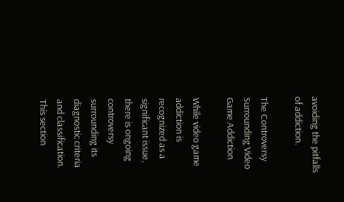avoiding the pitfalls of addiction.

The Controversy Surrounding Video Game Addiction

While video game addiction is recognized as a significant issue, there is ongoing controversy surrounding its diagnostic criteria and classification. This section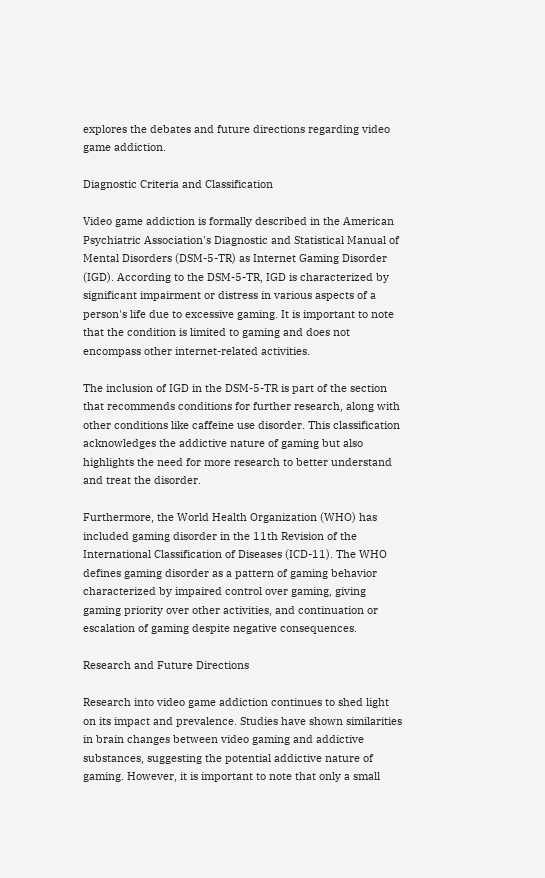explores the debates and future directions regarding video game addiction.

Diagnostic Criteria and Classification

Video game addiction is formally described in the American Psychiatric Association's Diagnostic and Statistical Manual of Mental Disorders (DSM-5-TR) as Internet Gaming Disorder (IGD). According to the DSM-5-TR, IGD is characterized by significant impairment or distress in various aspects of a person's life due to excessive gaming. It is important to note that the condition is limited to gaming and does not encompass other internet-related activities.

The inclusion of IGD in the DSM-5-TR is part of the section that recommends conditions for further research, along with other conditions like caffeine use disorder. This classification acknowledges the addictive nature of gaming but also highlights the need for more research to better understand and treat the disorder.

Furthermore, the World Health Organization (WHO) has included gaming disorder in the 11th Revision of the International Classification of Diseases (ICD-11). The WHO defines gaming disorder as a pattern of gaming behavior characterized by impaired control over gaming, giving gaming priority over other activities, and continuation or escalation of gaming despite negative consequences.

Research and Future Directions

Research into video game addiction continues to shed light on its impact and prevalence. Studies have shown similarities in brain changes between video gaming and addictive substances, suggesting the potential addictive nature of gaming. However, it is important to note that only a small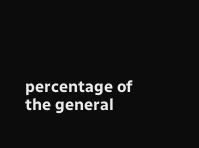percentage of the general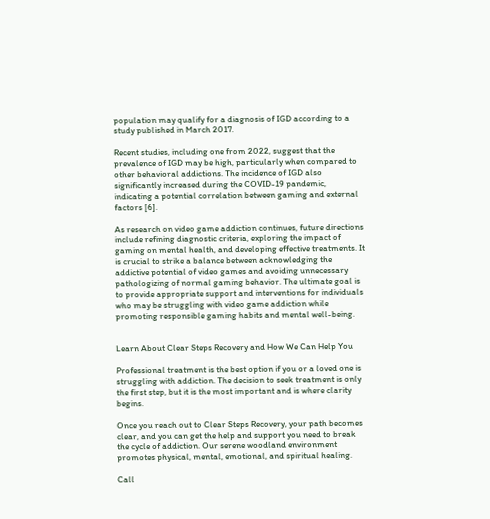population may qualify for a diagnosis of IGD according to a study published in March 2017.

Recent studies, including one from 2022, suggest that the prevalence of IGD may be high, particularly when compared to other behavioral addictions. The incidence of IGD also significantly increased during the COVID-19 pandemic, indicating a potential correlation between gaming and external factors [6].

As research on video game addiction continues, future directions include refining diagnostic criteria, exploring the impact of gaming on mental health, and developing effective treatments. It is crucial to strike a balance between acknowledging the addictive potential of video games and avoiding unnecessary pathologizing of normal gaming behavior. The ultimate goal is to provide appropriate support and interventions for individuals who may be struggling with video game addiction while promoting responsible gaming habits and mental well-being.


Learn About Clear Steps Recovery and How We Can Help You

Professional treatment is the best option if you or a loved one is struggling with addiction. The decision to seek treatment is only the first step, but it is the most important and is where clarity begins.

Once you reach out to Clear Steps Recovery, your path becomes clear, and you can get the help and support you need to break the cycle of addiction. Our serene woodland environment promotes physical, mental, emotional, and spiritual healing.

Call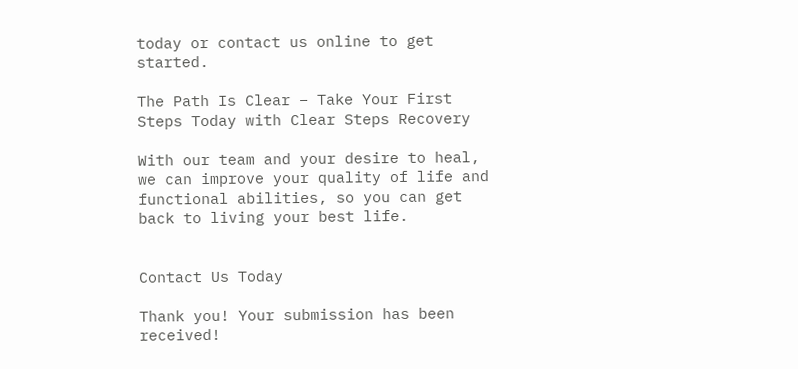today or contact us online to get started.

The Path Is Clear – Take Your First Steps Today with Clear Steps Recovery

With our team and your desire to heal, we can improve your quality of life and functional abilities, so you can get back to living your best life.


Contact Us Today

Thank you! Your submission has been received!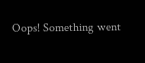Oops! Something went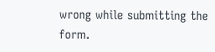wrong while submitting the form.